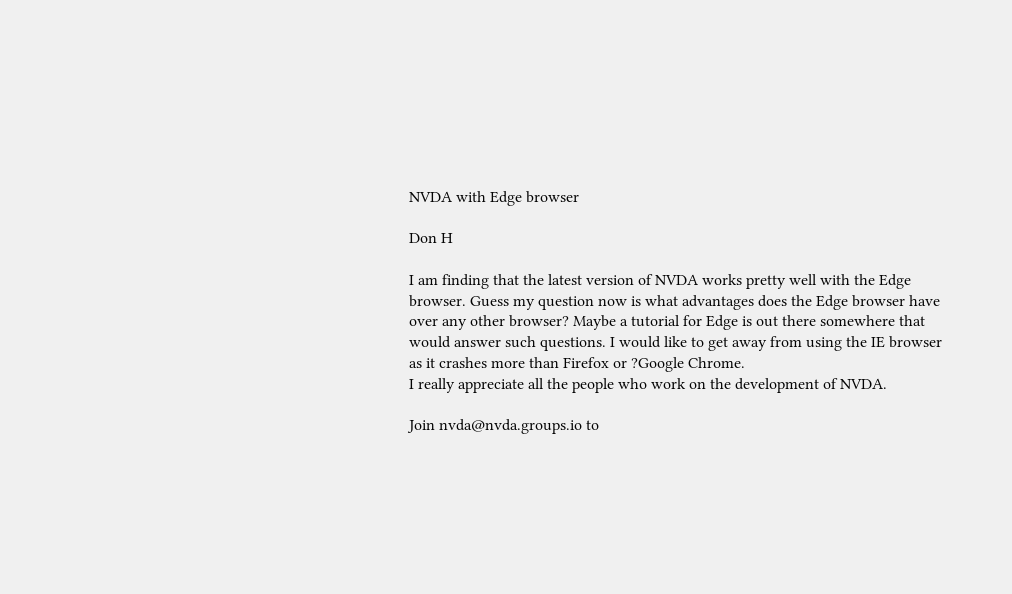NVDA with Edge browser

Don H

I am finding that the latest version of NVDA works pretty well with the Edge browser. Guess my question now is what advantages does the Edge browser have over any other browser? Maybe a tutorial for Edge is out there somewhere that would answer such questions. I would like to get away from using the IE browser as it crashes more than Firefox or ?Google Chrome.
I really appreciate all the people who work on the development of NVDA.

Join nvda@nvda.groups.io to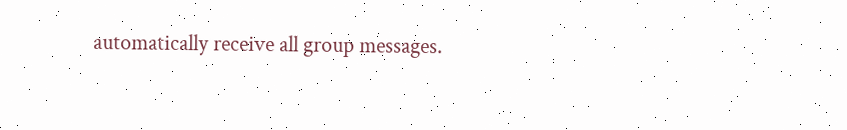automatically receive all group messages.